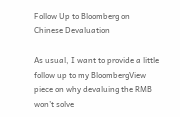Follow Up to Bloomberg on Chinese Devaluation

As usual, I want to provide a little follow up to my BloombergView piece on why devaluing the RMB won’t solve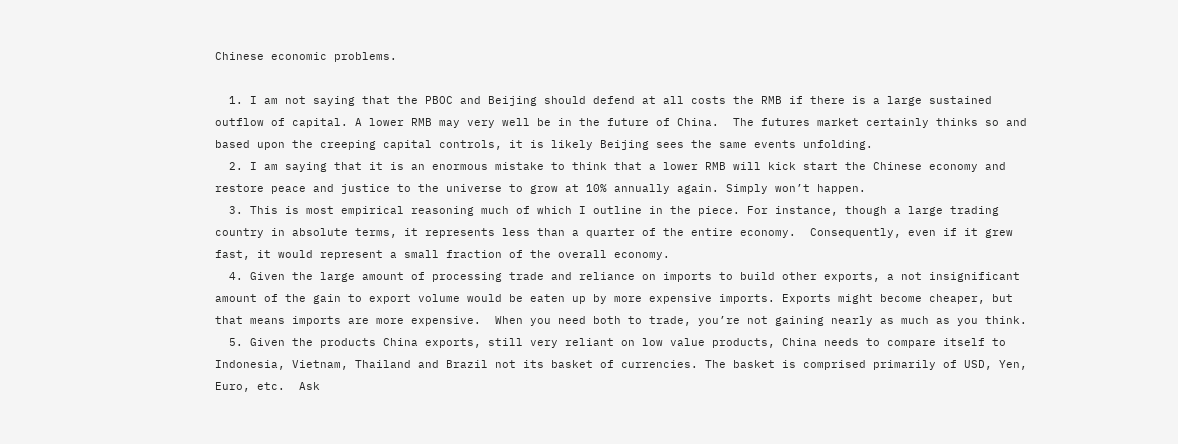Chinese economic problems.

  1. I am not saying that the PBOC and Beijing should defend at all costs the RMB if there is a large sustained outflow of capital. A lower RMB may very well be in the future of China.  The futures market certainly thinks so and based upon the creeping capital controls, it is likely Beijing sees the same events unfolding.
  2. I am saying that it is an enormous mistake to think that a lower RMB will kick start the Chinese economy and restore peace and justice to the universe to grow at 10% annually again. Simply won’t happen.
  3. This is most empirical reasoning much of which I outline in the piece. For instance, though a large trading country in absolute terms, it represents less than a quarter of the entire economy.  Consequently, even if it grew fast, it would represent a small fraction of the overall economy.
  4. Given the large amount of processing trade and reliance on imports to build other exports, a not insignificant amount of the gain to export volume would be eaten up by more expensive imports. Exports might become cheaper, but that means imports are more expensive.  When you need both to trade, you’re not gaining nearly as much as you think.
  5. Given the products China exports, still very reliant on low value products, China needs to compare itself to Indonesia, Vietnam, Thailand and Brazil not its basket of currencies. The basket is comprised primarily of USD, Yen, Euro, etc.  Ask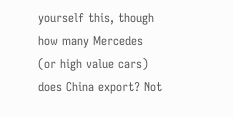yourself this, though how many Mercedes (or high value cars) does China export? Not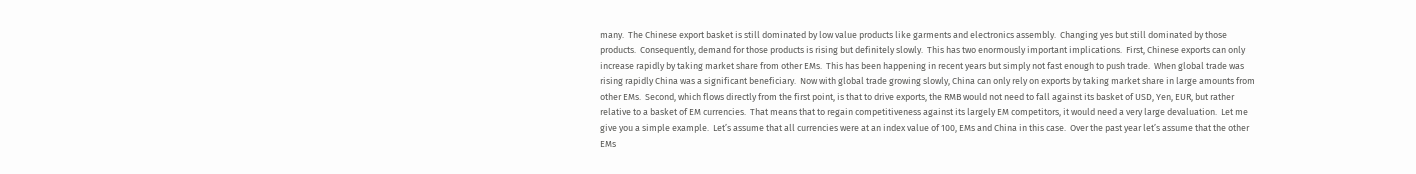many.  The Chinese export basket is still dominated by low value products like garments and electronics assembly.  Changing yes but still dominated by those products.  Consequently, demand for those products is rising but definitely slowly.  This has two enormously important implications.  First, Chinese exports can only increase rapidly by taking market share from other EMs.  This has been happening in recent years but simply not fast enough to push trade.  When global trade was rising rapidly China was a significant beneficiary.  Now with global trade growing slowly, China can only rely on exports by taking market share in large amounts from other EMs.  Second, which flows directly from the first point, is that to drive exports, the RMB would not need to fall against its basket of USD, Yen, EUR, but rather relative to a basket of EM currencies.  That means that to regain competitiveness against its largely EM competitors, it would need a very large devaluation.  Let me give you a simple example.  Let’s assume that all currencies were at an index value of 100, EMs and China in this case.  Over the past year let’s assume that the other EMs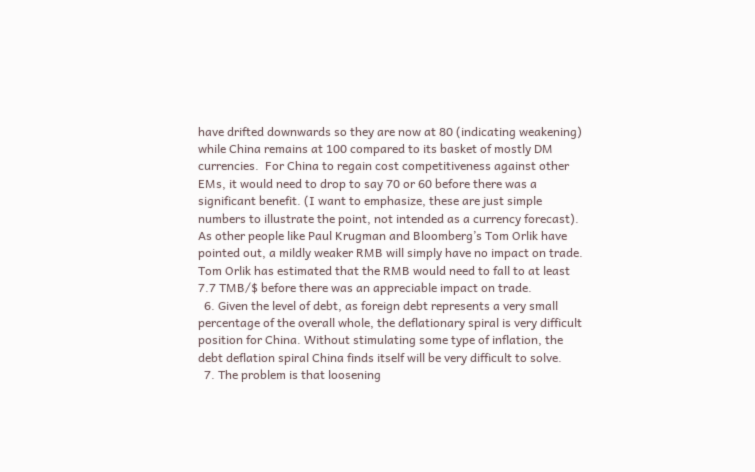have drifted downwards so they are now at 80 (indicating weakening) while China remains at 100 compared to its basket of mostly DM currencies.  For China to regain cost competitiveness against other EMs, it would need to drop to say 70 or 60 before there was a significant benefit. (I want to emphasize, these are just simple numbers to illustrate the point, not intended as a currency forecast).  As other people like Paul Krugman and Bloomberg’s Tom Orlik have pointed out, a mildly weaker RMB will simply have no impact on trade.  Tom Orlik has estimated that the RMB would need to fall to at least 7.7 TMB/$ before there was an appreciable impact on trade.
  6. Given the level of debt, as foreign debt represents a very small percentage of the overall whole, the deflationary spiral is very difficult position for China. Without stimulating some type of inflation, the debt deflation spiral China finds itself will be very difficult to solve.
  7. The problem is that loosening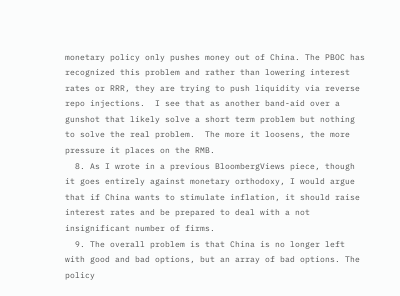monetary policy only pushes money out of China. The PBOC has recognized this problem and rather than lowering interest rates or RRR, they are trying to push liquidity via reverse repo injections.  I see that as another band-aid over a gunshot that likely solve a short term problem but nothing to solve the real problem.  The more it loosens, the more pressure it places on the RMB.
  8. As I wrote in a previous BloombergViews piece, though it goes entirely against monetary orthodoxy, I would argue that if China wants to stimulate inflation, it should raise interest rates and be prepared to deal with a not insignificant number of firms.
  9. The overall problem is that China is no longer left with good and bad options, but an array of bad options. The policy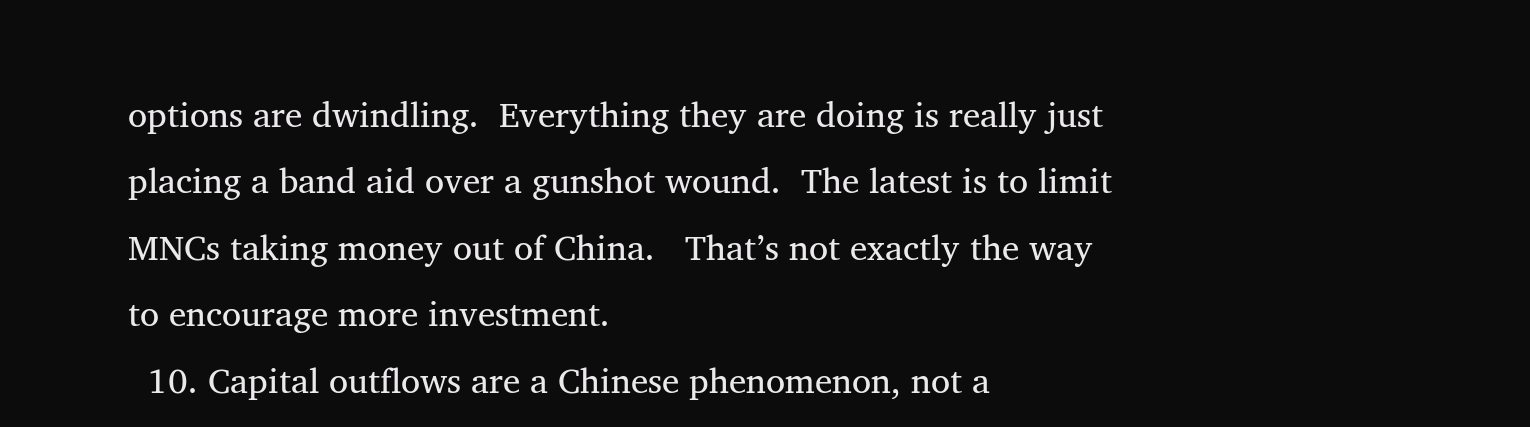options are dwindling.  Everything they are doing is really just placing a band aid over a gunshot wound.  The latest is to limit MNCs taking money out of China.   That’s not exactly the way to encourage more investment.
  10. Capital outflows are a Chinese phenomenon, not a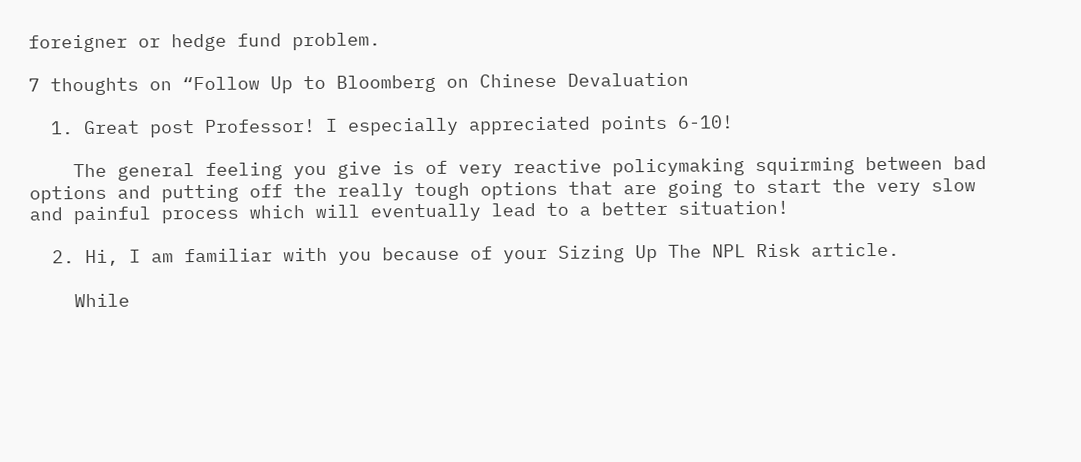foreigner or hedge fund problem.

7 thoughts on “Follow Up to Bloomberg on Chinese Devaluation

  1. Great post Professor! I especially appreciated points 6-10!

    The general feeling you give is of very reactive policymaking squirming between bad options and putting off the really tough options that are going to start the very slow and painful process which will eventually lead to a better situation!

  2. Hi, I am familiar with you because of your Sizing Up The NPL Risk article.

    While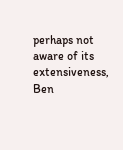perhaps not aware of its extensiveness, Ben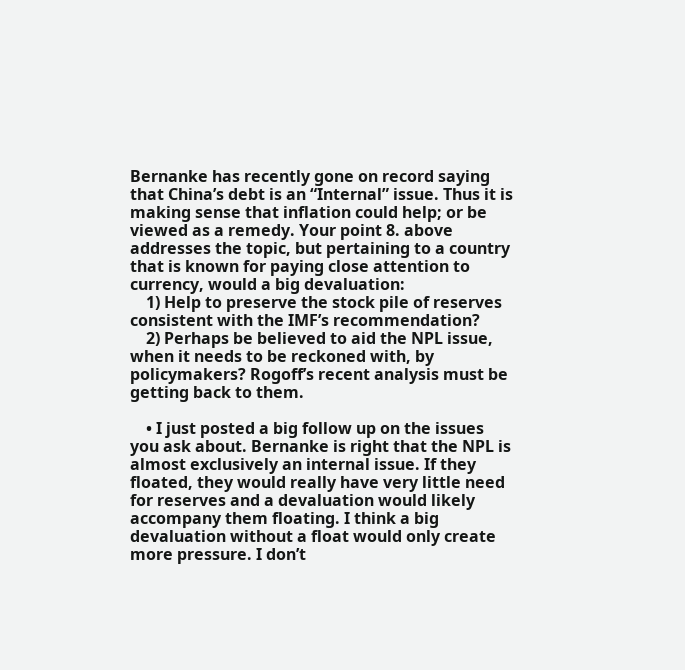Bernanke has recently gone on record saying that China’s debt is an “Internal” issue. Thus it is making sense that inflation could help; or be viewed as a remedy. Your point 8. above addresses the topic, but pertaining to a country that is known for paying close attention to currency, would a big devaluation:
    1) Help to preserve the stock pile of reserves consistent with the IMF’s recommendation?
    2) Perhaps be believed to aid the NPL issue, when it needs to be reckoned with, by policymakers? Rogoff’s recent analysis must be getting back to them.

    • I just posted a big follow up on the issues you ask about. Bernanke is right that the NPL is almost exclusively an internal issue. If they floated, they would really have very little need for reserves and a devaluation would likely accompany them floating. I think a big devaluation without a float would only create more pressure. I don’t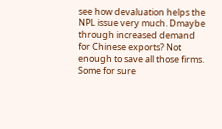see how devaluation helps the NPL issue very much. Dmaybe through increased demand for Chinese exports? Not enough to save all those firms. Some for sure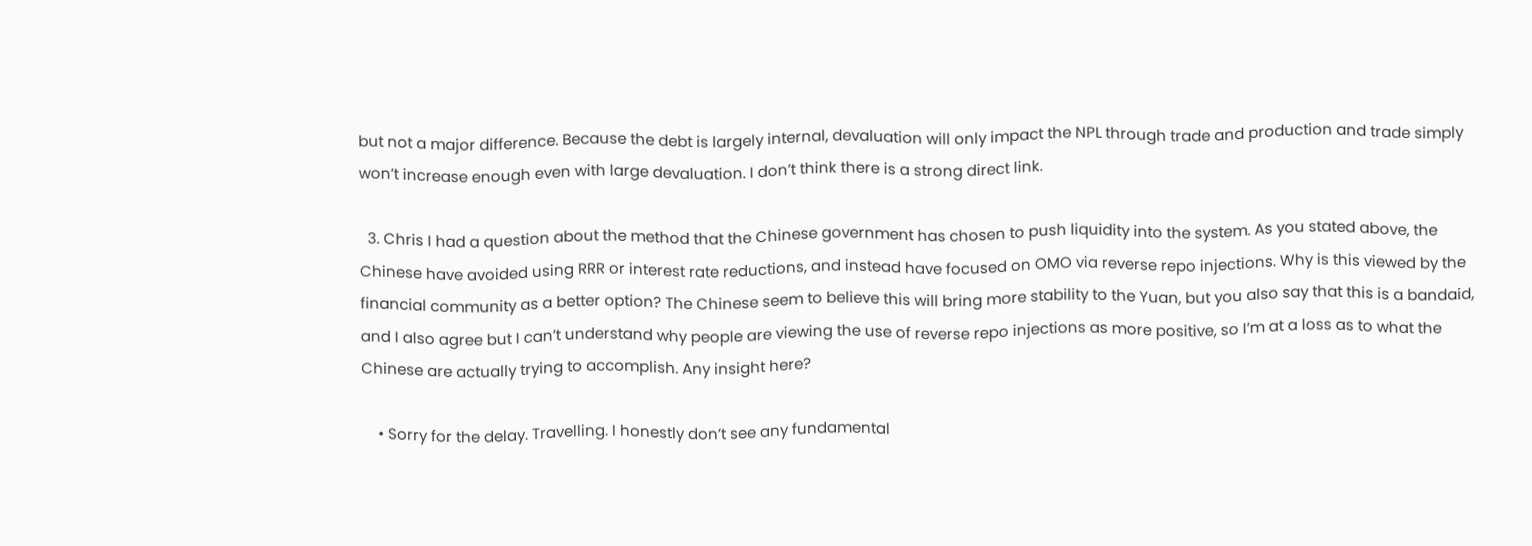but not a major difference. Because the debt is largely internal, devaluation will only impact the NPL through trade and production and trade simply won’t increase enough even with large devaluation. I don’t think there is a strong direct link.

  3. Chris I had a question about the method that the Chinese government has chosen to push liquidity into the system. As you stated above, the Chinese have avoided using RRR or interest rate reductions, and instead have focused on OMO via reverse repo injections. Why is this viewed by the financial community as a better option? The Chinese seem to believe this will bring more stability to the Yuan, but you also say that this is a bandaid, and I also agree but I can’t understand why people are viewing the use of reverse repo injections as more positive, so I’m at a loss as to what the Chinese are actually trying to accomplish. Any insight here?

    • Sorry for the delay. Travelling. I honestly don’t see any fundamental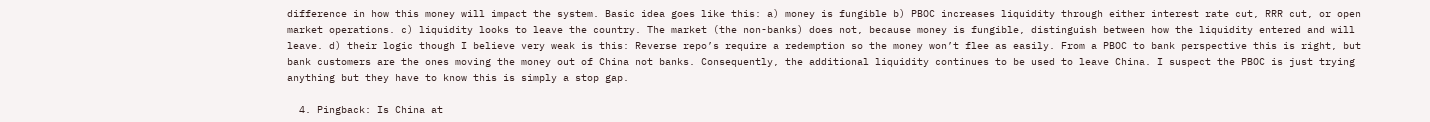difference in how this money will impact the system. Basic idea goes like this: a) money is fungible b) PBOC increases liquidity through either interest rate cut, RRR cut, or open market operations. c) liquidity looks to leave the country. The market (the non-banks) does not, because money is fungible, distinguish between how the liquidity entered and will leave. d) their logic though I believe very weak is this: Reverse repo’s require a redemption so the money won’t flee as easily. From a PBOC to bank perspective this is right, but bank customers are the ones moving the money out of China not banks. Consequently, the additional liquidity continues to be used to leave China. I suspect the PBOC is just trying anything but they have to know this is simply a stop gap.

  4. Pingback: Is China at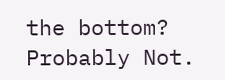the bottom? Probably Not.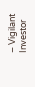– Vigilant Investor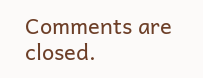Comments are closed.